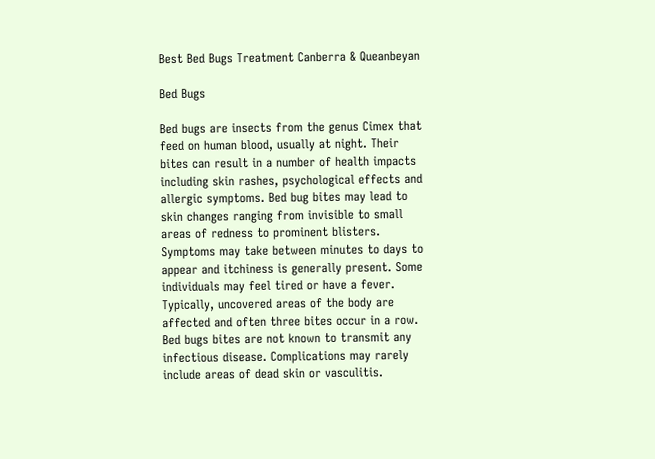Best Bed Bugs Treatment Canberra & Queanbeyan

Bed Bugs

Bed bugs are insects from the genus Cimex that feed on human blood, usually at night. Their bites can result in a number of health impacts including skin rashes, psychological effects and allergic symptoms. Bed bug bites may lead to skin changes ranging from invisible to small areas of redness to prominent blisters. Symptoms may take between minutes to days to appear and itchiness is generally present. Some individuals may feel tired or have a fever. Typically, uncovered areas of the body are affected and often three bites occur in a row. Bed bugs bites are not known to transmit any infectious disease. Complications may rarely include areas of dead skin or vasculitis.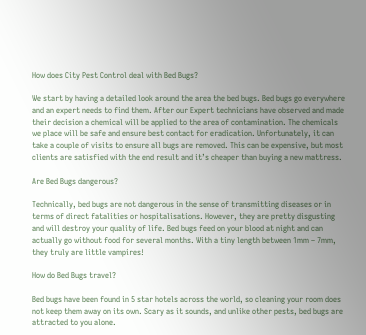How does City Pest Control deal with Bed Bugs?

We start by having a detailed look around the area the bed bugs. Bed bugs go everywhere and an expert needs to find them. After our Expert technicians have observed and made their decision a chemical will be applied to the area of contamination. The chemicals we place will be safe and ensure best contact for eradication. Unfortunately, it can take a couple of visits to ensure all bugs are removed. This can be expensive, but most clients are satisfied with the end result and it’s cheaper than buying a new mattress.

Are Bed Bugs dangerous?

Technically, bed bugs are not dangerous in the sense of transmitting diseases or in terms of direct fatalities or hospitalisations. However, they are pretty disgusting and will destroy your quality of life. Bed bugs feed on your blood at night and can actually go without food for several months. With a tiny length between 1mm – 7mm, they truly are little vampires!

How do Bed Bugs travel?

Bed bugs have been found in 5 star hotels across the world, so cleaning your room does not keep them away on its own. Scary as it sounds, and unlike other pests, bed bugs are attracted to you alone.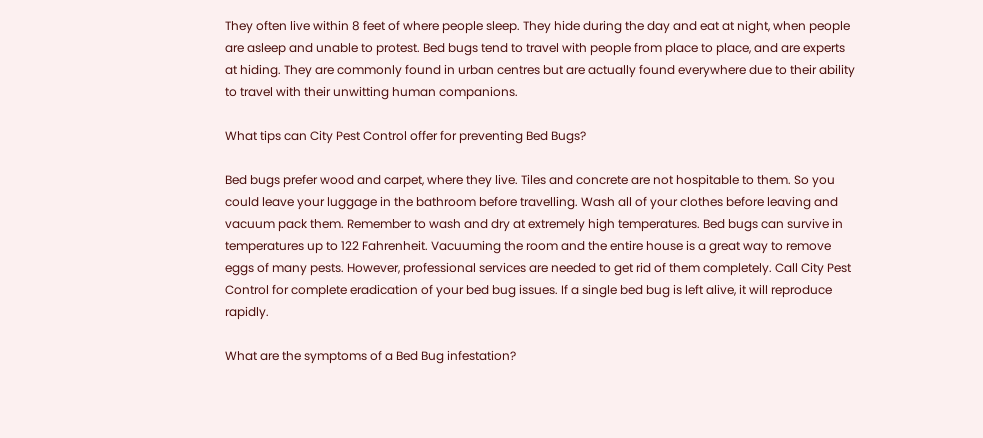They often live within 8 feet of where people sleep. They hide during the day and eat at night, when people are asleep and unable to protest. Bed bugs tend to travel with people from place to place, and are experts at hiding. They are commonly found in urban centres but are actually found everywhere due to their ability to travel with their unwitting human companions.

What tips can City Pest Control offer for preventing Bed Bugs?

Bed bugs prefer wood and carpet, where they live. Tiles and concrete are not hospitable to them. So you could leave your luggage in the bathroom before travelling. Wash all of your clothes before leaving and vacuum pack them. Remember to wash and dry at extremely high temperatures. Bed bugs can survive in temperatures up to 122 Fahrenheit. Vacuuming the room and the entire house is a great way to remove eggs of many pests. However, professional services are needed to get rid of them completely. Call City Pest Control for complete eradication of your bed bug issues. If a single bed bug is left alive, it will reproduce rapidly.

What are the symptoms of a Bed Bug infestation?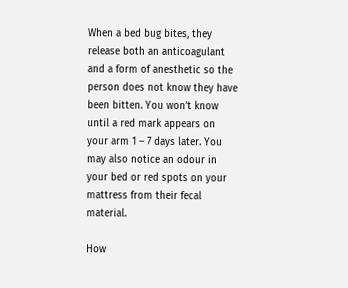When a bed bug bites, they release both an anticoagulant and a form of anesthetic so the person does not know they have been bitten. You won’t know until a red mark appears on your arm 1 – 7 days later. You may also notice an odour in your bed or red spots on your mattress from their fecal material.

How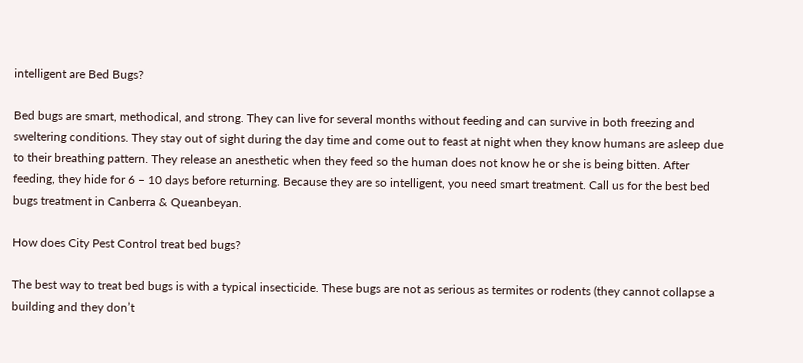intelligent are Bed Bugs?

Bed bugs are smart, methodical, and strong. They can live for several months without feeding and can survive in both freezing and sweltering conditions. They stay out of sight during the day time and come out to feast at night when they know humans are asleep due to their breathing pattern. They release an anesthetic when they feed so the human does not know he or she is being bitten. After feeding, they hide for 6 – 10 days before returning. Because they are so intelligent, you need smart treatment. Call us for the best bed bugs treatment in Canberra & Queanbeyan.

How does City Pest Control treat bed bugs?

The best way to treat bed bugs is with a typical insecticide. These bugs are not as serious as termites or rodents (they cannot collapse a building and they don’t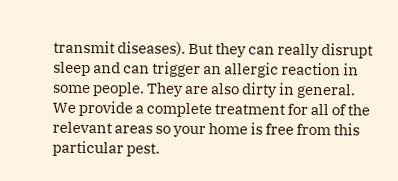transmit diseases). But they can really disrupt sleep and can trigger an allergic reaction in some people. They are also dirty in general. We provide a complete treatment for all of the relevant areas so your home is free from this particular pest.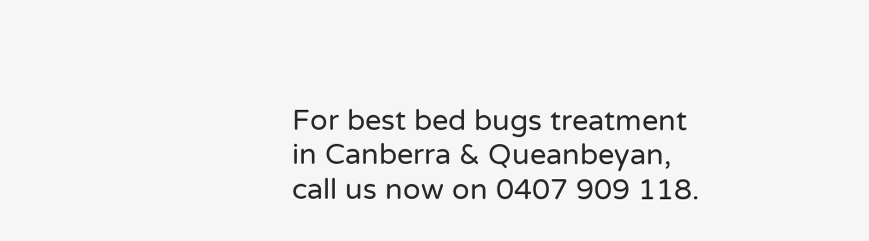For best bed bugs treatment in Canberra & Queanbeyan, call us now on 0407 909 118.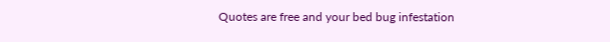Quotes are free and your bed bug infestation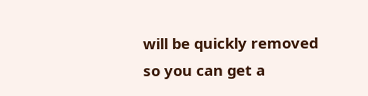will be quickly removed so you can get a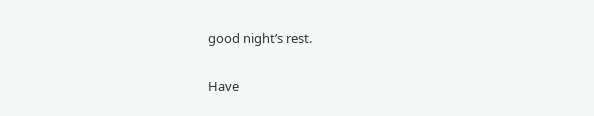good night’s rest.

Have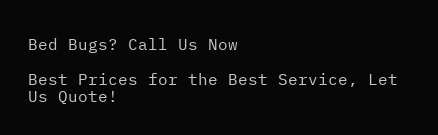Bed Bugs? Call Us Now

Best Prices for the Best Service, Let Us Quote!